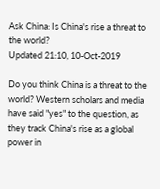Ask China: Is China's rise a threat to the world?
Updated 21:10, 10-Oct-2019

Do you think China is a threat to the world? Western scholars and media have said "yes" to the question, as they track China's rise as a global power in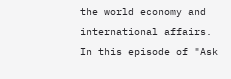the world economy and international affairs. In this episode of "Ask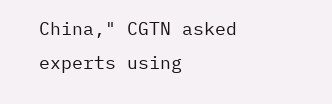China," CGTN asked experts using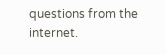questions from the internet.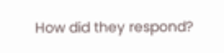How did they respond?